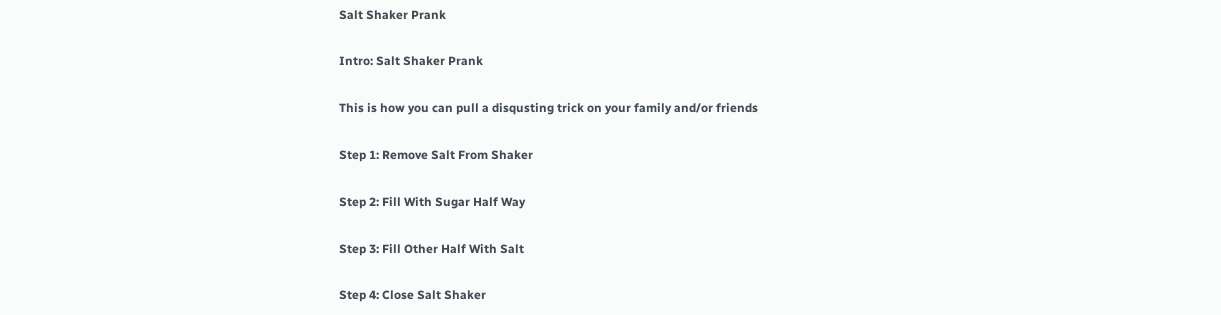Salt Shaker Prank

Intro: Salt Shaker Prank

This is how you can pull a disqusting trick on your family and/or friends

Step 1: Remove Salt From Shaker

Step 2: Fill With Sugar Half Way

Step 3: Fill Other Half With Salt

Step 4: Close Salt Shaker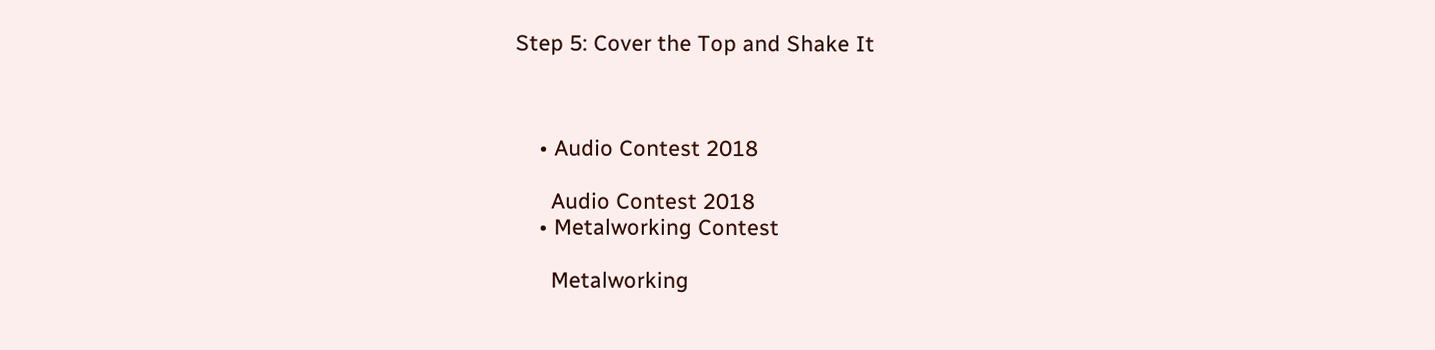Step 5: Cover the Top and Shake It



    • Audio Contest 2018

      Audio Contest 2018
    • Metalworking Contest

      Metalworking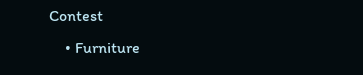Contest
    • Furniture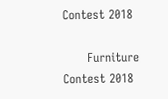Contest 2018

      Furniture Contest 2018